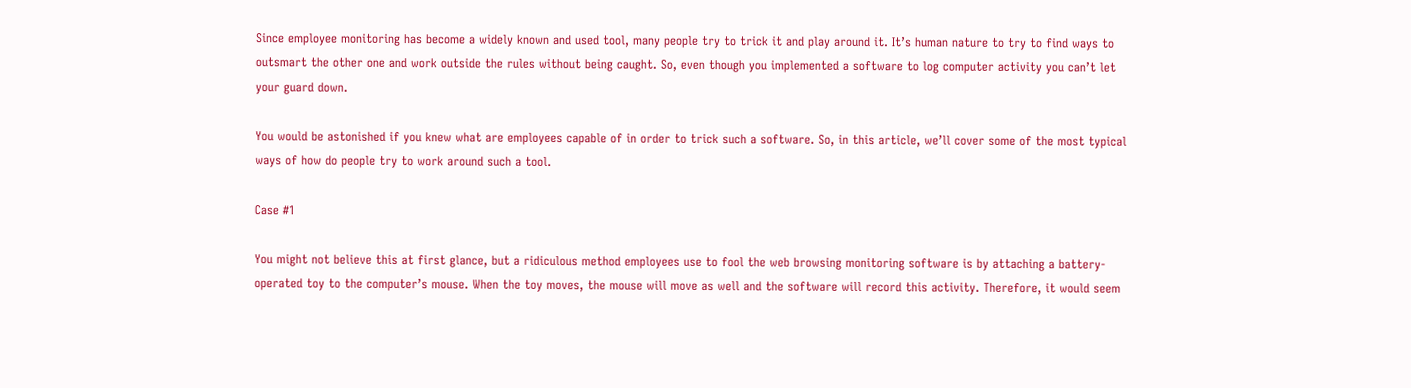Since employee monitoring has become a widely known and used tool, many people try to trick it and play around it. It’s human nature to try to find ways to outsmart the other one and work outside the rules without being caught. So, even though you implemented a software to log computer activity you can’t let your guard down.

You would be astonished if you knew what are employees capable of in order to trick such a software. So, in this article, we’ll cover some of the most typical ways of how do people try to work around such a tool.

Case #1

You might not believe this at first glance, but a ridiculous method employees use to fool the web browsing monitoring software is by attaching a battery-operated toy to the computer’s mouse. When the toy moves, the mouse will move as well and the software will record this activity. Therefore, it would seem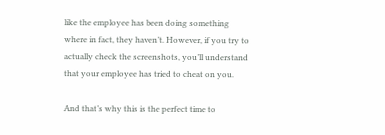like the employee has been doing something where in fact, they haven’t. However, if you try to actually check the screenshots, you’ll understand that your employee has tried to cheat on you.

And that’s why this is the perfect time to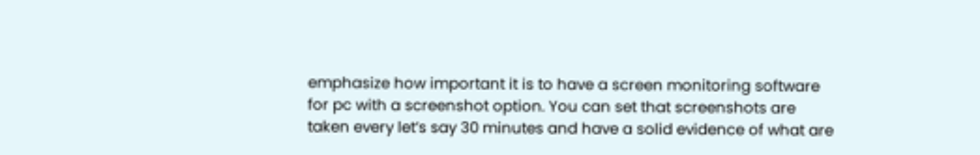emphasize how important it is to have a screen monitoring software for pc with a screenshot option. You can set that screenshots are taken every let’s say 30 minutes and have a solid evidence of what are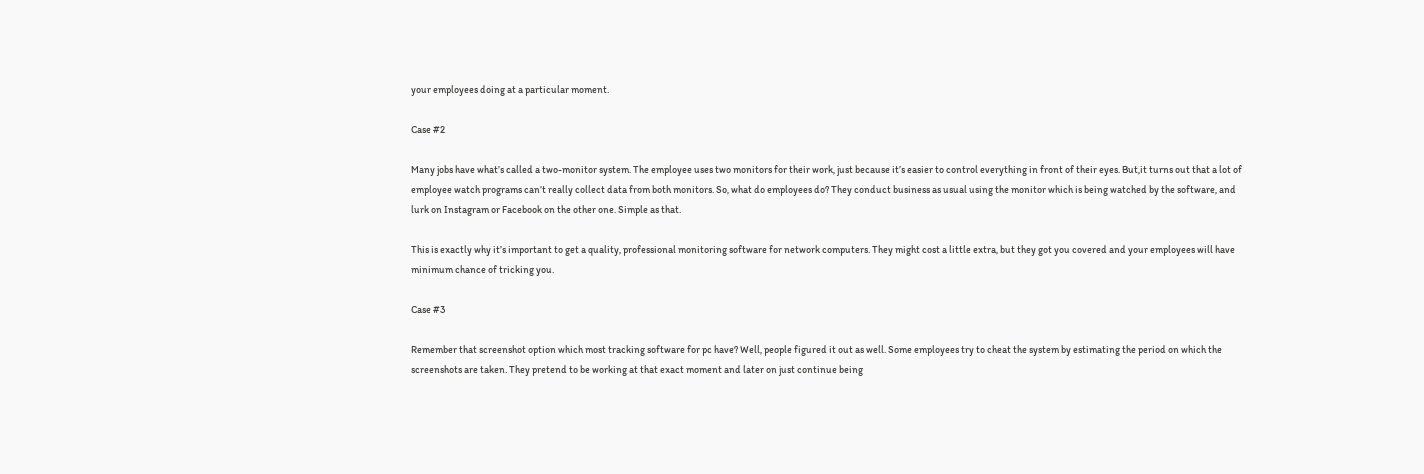your employees doing at a particular moment.

Case #2

Many jobs have what’s called a two-monitor system. The employee uses two monitors for their work, just because it’s easier to control everything in front of their eyes. But,it turns out that a lot of employee watch programs can’t really collect data from both monitors. So, what do employees do? They conduct business as usual using the monitor which is being watched by the software, and lurk on Instagram or Facebook on the other one. Simple as that.

This is exactly why it’s important to get a quality, professional monitoring software for network computers. They might cost a little extra, but they got you covered and your employees will have minimum chance of tricking you.

Case #3

Remember that screenshot option which most tracking software for pc have? Well, people figured it out as well. Some employees try to cheat the system by estimating the period on which the screenshots are taken. They pretend to be working at that exact moment and later on just continue being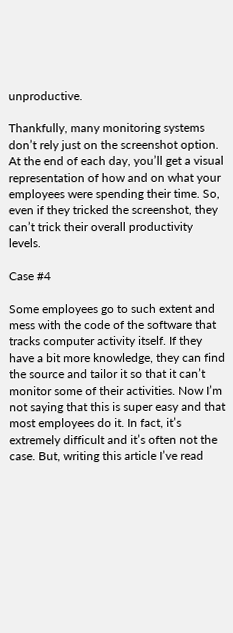unproductive.

Thankfully, many monitoring systems don’t rely just on the screenshot option. At the end of each day, you’ll get a visual representation of how and on what your employees were spending their time. So, even if they tricked the screenshot, they can’t trick their overall productivity levels.

Case #4

Some employees go to such extent and mess with the code of the software that tracks computer activity itself. If they have a bit more knowledge, they can find the source and tailor it so that it can’t monitor some of their activities. Now I’m not saying that this is super easy and that most employees do it. In fact, it’s extremely difficult and it’s often not the case. But, writing this article I’ve read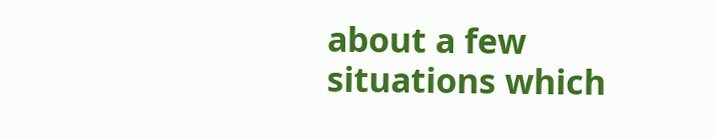about a few situations which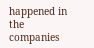happened in the companies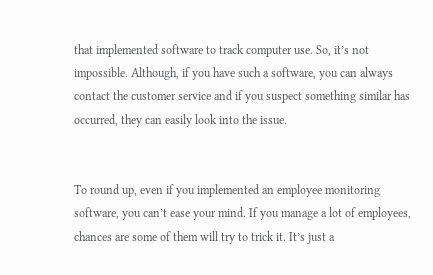that implemented software to track computer use. So, it’s not impossible. Although, if you have such a software, you can always contact the customer service and if you suspect something similar has occurred, they can easily look into the issue.


To round up, even if you implemented an employee monitoring software, you can’t ease your mind. If you manage a lot of employees, chances are some of them will try to trick it. It’s just a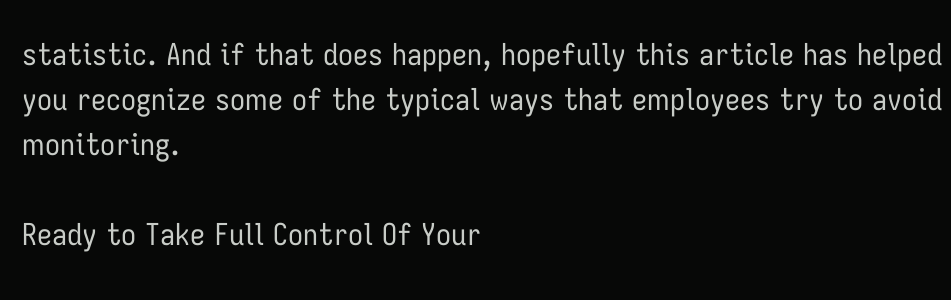statistic. And if that does happen, hopefully this article has helped you recognize some of the typical ways that employees try to avoid monitoring.

Ready to Take Full Control Of Your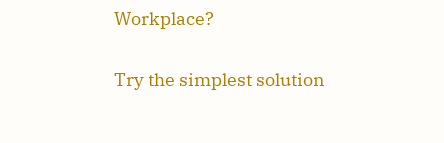Workplace?

Try the simplest solution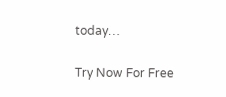today…

Try Now For Free